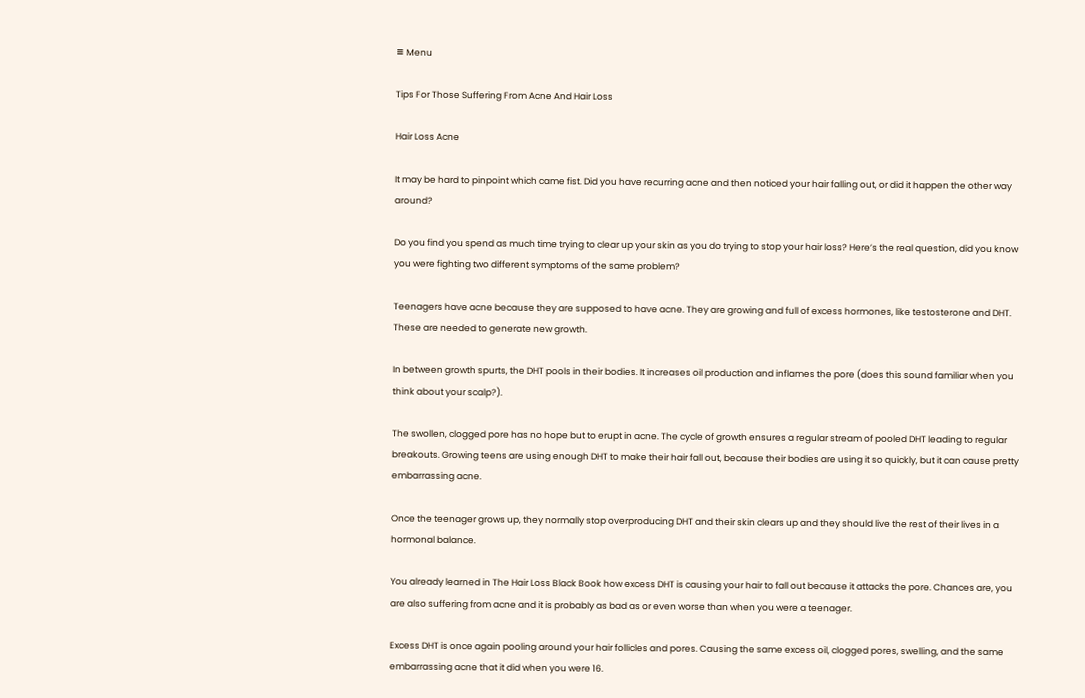≡ Menu

Tips For Those Suffering From Acne And Hair Loss

Hair Loss Acne

It may be hard to pinpoint which came fist. Did you have recurring acne and then noticed your hair falling out, or did it happen the other way around?

Do you find you spend as much time trying to clear up your skin as you do trying to stop your hair loss? Here’s the real question, did you know you were fighting two different symptoms of the same problem?

Teenagers have acne because they are supposed to have acne. They are growing and full of excess hormones, like testosterone and DHT. These are needed to generate new growth.

In between growth spurts, the DHT pools in their bodies. It increases oil production and inflames the pore (does this sound familiar when you think about your scalp?).

The swollen, clogged pore has no hope but to erupt in acne. The cycle of growth ensures a regular stream of pooled DHT leading to regular breakouts. Growing teens are using enough DHT to make their hair fall out, because their bodies are using it so quickly, but it can cause pretty embarrassing acne.

Once the teenager grows up, they normally stop overproducing DHT and their skin clears up and they should live the rest of their lives in a hormonal balance.

You already learned in The Hair Loss Black Book how excess DHT is causing your hair to fall out because it attacks the pore. Chances are, you are also suffering from acne and it is probably as bad as or even worse than when you were a teenager.

Excess DHT is once again pooling around your hair follicles and pores. Causing the same excess oil, clogged pores, swelling, and the same embarrassing acne that it did when you were 16.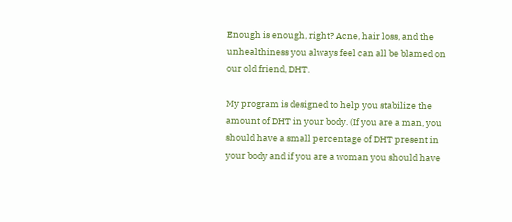Enough is enough, right? Acne, hair loss, and the unhealthiness you always feel can all be blamed on our old friend, DHT.

My program is designed to help you stabilize the amount of DHT in your body. (If you are a man, you should have a small percentage of DHT present in your body and if you are a woman you should have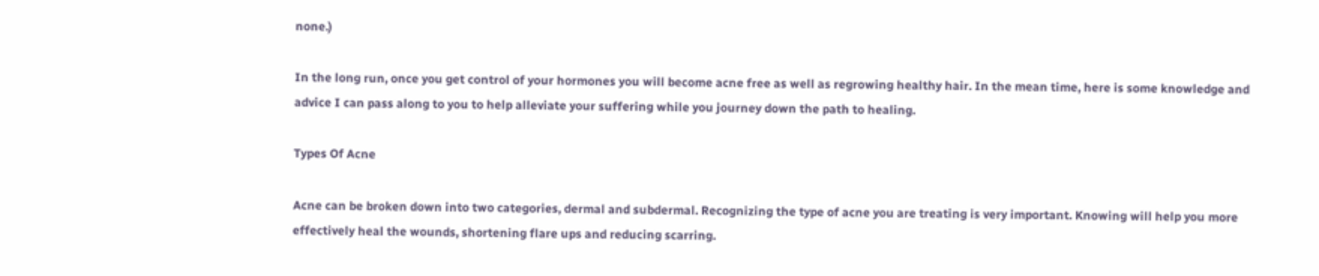none.)

In the long run, once you get control of your hormones you will become acne free as well as regrowing healthy hair. In the mean time, here is some knowledge and advice I can pass along to you to help alleviate your suffering while you journey down the path to healing.

Types Of Acne

Acne can be broken down into two categories, dermal and subdermal. Recognizing the type of acne you are treating is very important. Knowing will help you more effectively heal the wounds, shortening flare ups and reducing scarring.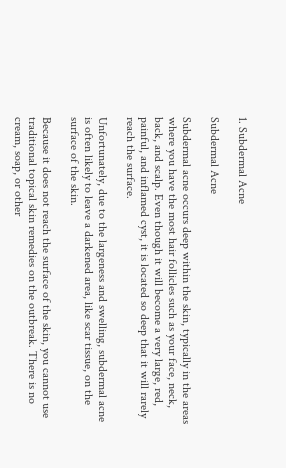1. Subdermal Acne

Subdermal Acne

Subdermal acne occurs deep within the skin, typically in the areas where you have the most hair follicles such as your face, neck, back, and scalp. Even though it will become a very large, red, painful, and inflamed cyst, it is located so deep that it will rarely reach the surface.

Unfortunately, due to the largeness and swelling, subdermal acne is often likely to leave a darkened area, like scar tissue, on the surface of the skin.

Because it does not reach the surface of the skin, you cannot use traditional topical skin remedies on the outbreak. There is no cream, soap, or other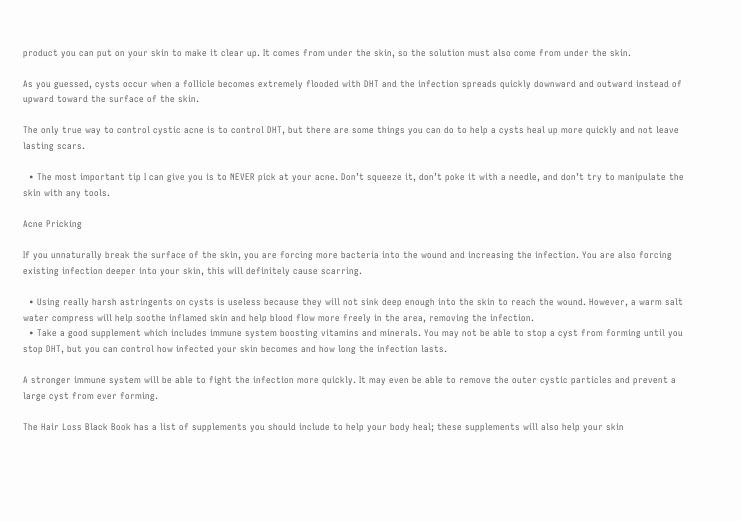product you can put on your skin to make it clear up. It comes from under the skin, so the solution must also come from under the skin.

As you guessed, cysts occur when a follicle becomes extremely flooded with DHT and the infection spreads quickly downward and outward instead of upward toward the surface of the skin.

The only true way to control cystic acne is to control DHT, but there are some things you can do to help a cysts heal up more quickly and not leave lasting scars.

  • The most important tip I can give you is to NEVER pick at your acne. Don’t squeeze it, don’t poke it with a needle, and don’t try to manipulate the skin with any tools.

Acne Pricking

If you unnaturally break the surface of the skin, you are forcing more bacteria into the wound and increasing the infection. You are also forcing existing infection deeper into your skin, this will definitely cause scarring.

  • Using really harsh astringents on cysts is useless because they will not sink deep enough into the skin to reach the wound. However, a warm salt water compress will help soothe inflamed skin and help blood flow more freely in the area, removing the infection.
  • Take a good supplement which includes immune system boosting vitamins and minerals. You may not be able to stop a cyst from forming until you stop DHT, but you can control how infected your skin becomes and how long the infection lasts.

A stronger immune system will be able to fight the infection more quickly. It may even be able to remove the outer cystic particles and prevent a large cyst from ever forming.

The Hair Loss Black Book has a list of supplements you should include to help your body heal; these supplements will also help your skin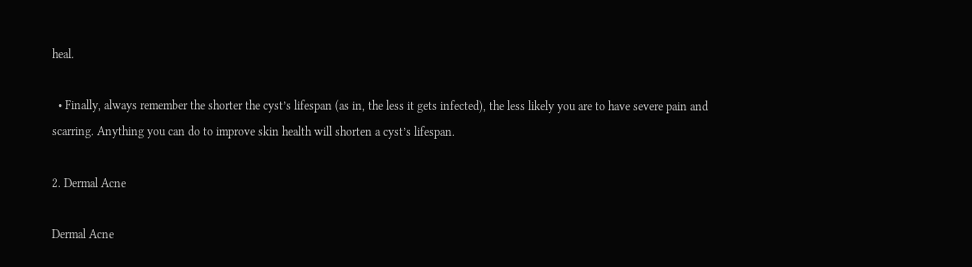heal.

  • Finally, always remember the shorter the cyst’s lifespan (as in, the less it gets infected), the less likely you are to have severe pain and scarring. Anything you can do to improve skin health will shorten a cyst’s lifespan.

2. Dermal Acne

Dermal Acne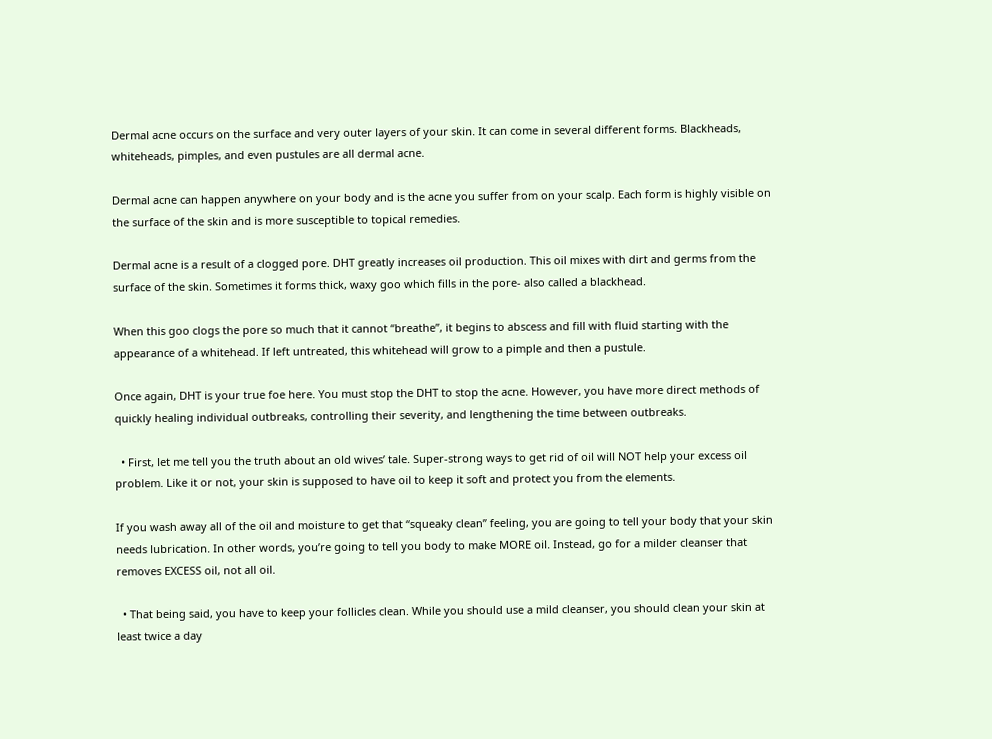Dermal acne occurs on the surface and very outer layers of your skin. It can come in several different forms. Blackheads, whiteheads, pimples, and even pustules are all dermal acne.

Dermal acne can happen anywhere on your body and is the acne you suffer from on your scalp. Each form is highly visible on the surface of the skin and is more susceptible to topical remedies.

Dermal acne is a result of a clogged pore. DHT greatly increases oil production. This oil mixes with dirt and germs from the surface of the skin. Sometimes it forms thick, waxy goo which fills in the pore- also called a blackhead.

When this goo clogs the pore so much that it cannot “breathe”, it begins to abscess and fill with fluid starting with the appearance of a whitehead. If left untreated, this whitehead will grow to a pimple and then a pustule.

Once again, DHT is your true foe here. You must stop the DHT to stop the acne. However, you have more direct methods of quickly healing individual outbreaks, controlling their severity, and lengthening the time between outbreaks.

  • First, let me tell you the truth about an old wives’ tale. Super-strong ways to get rid of oil will NOT help your excess oil problem. Like it or not, your skin is supposed to have oil to keep it soft and protect you from the elements.

If you wash away all of the oil and moisture to get that “squeaky clean” feeling, you are going to tell your body that your skin needs lubrication. In other words, you’re going to tell you body to make MORE oil. Instead, go for a milder cleanser that removes EXCESS oil, not all oil.

  • That being said, you have to keep your follicles clean. While you should use a mild cleanser, you should clean your skin at least twice a day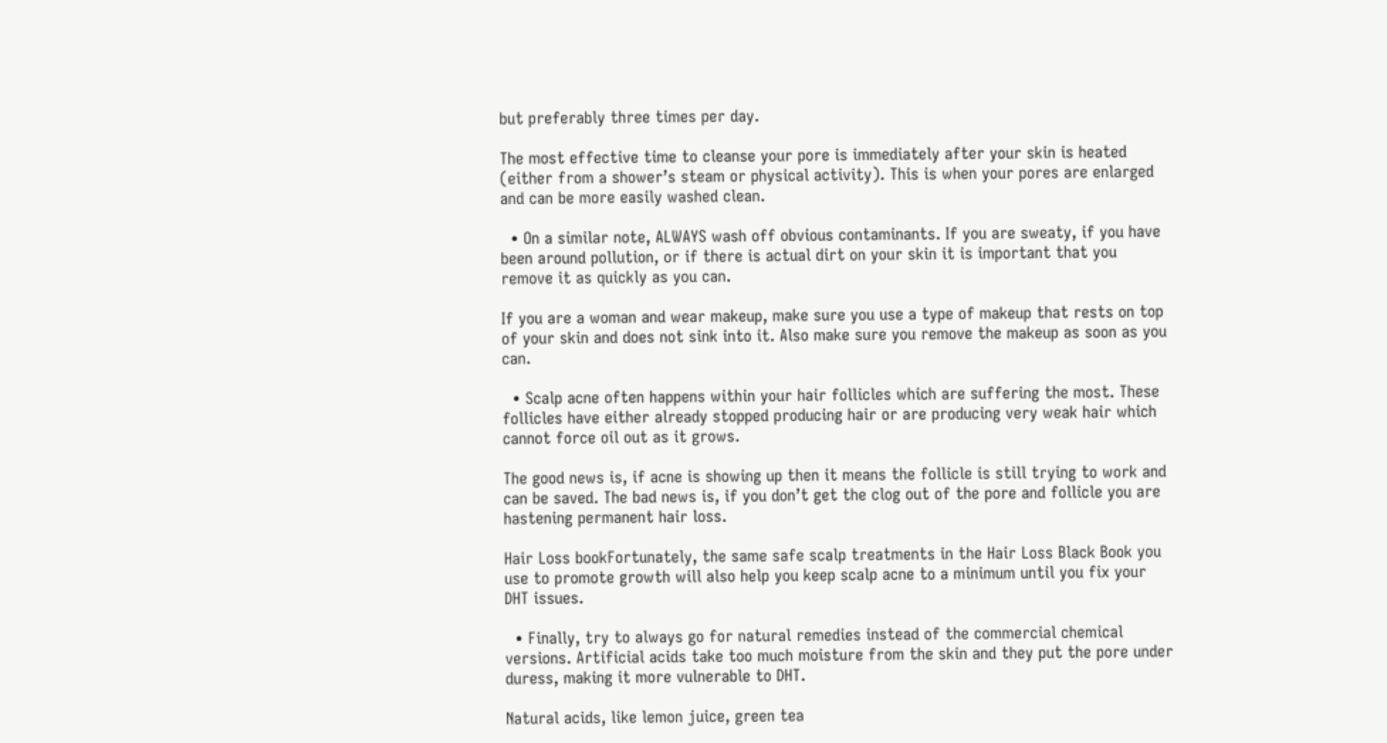but preferably three times per day.

The most effective time to cleanse your pore is immediately after your skin is heated (either from a shower’s steam or physical activity). This is when your pores are enlarged and can be more easily washed clean.

  • On a similar note, ALWAYS wash off obvious contaminants. If you are sweaty, if you have been around pollution, or if there is actual dirt on your skin it is important that you remove it as quickly as you can.

If you are a woman and wear makeup, make sure you use a type of makeup that rests on top of your skin and does not sink into it. Also make sure you remove the makeup as soon as you can.

  • Scalp acne often happens within your hair follicles which are suffering the most. These follicles have either already stopped producing hair or are producing very weak hair which cannot force oil out as it grows.

The good news is, if acne is showing up then it means the follicle is still trying to work and can be saved. The bad news is, if you don’t get the clog out of the pore and follicle you are hastening permanent hair loss.

Hair Loss bookFortunately, the same safe scalp treatments in the Hair Loss Black Book you use to promote growth will also help you keep scalp acne to a minimum until you fix your DHT issues.

  • Finally, try to always go for natural remedies instead of the commercial chemical versions. Artificial acids take too much moisture from the skin and they put the pore under duress, making it more vulnerable to DHT.

Natural acids, like lemon juice, green tea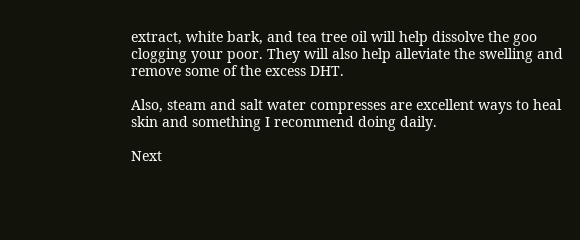extract, white bark, and tea tree oil will help dissolve the goo clogging your poor. They will also help alleviate the swelling and remove some of the excess DHT.

Also, steam and salt water compresses are excellent ways to heal skin and something I recommend doing daily.

Next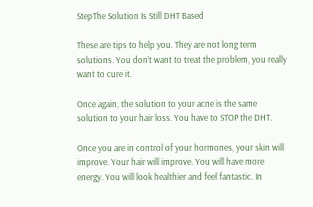StepThe Solution Is Still DHT Based

These are tips to help you. They are not long term solutions. You don’t want to treat the problem, you really want to cure it.

Once again, the solution to your acne is the same solution to your hair loss. You have to STOP the DHT.

Once you are in control of your hormones, your skin will improve. Your hair will improve. You will have more energy. You will look healthier and feel fantastic. In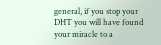general, if you stop your DHT you will have found your miracle to a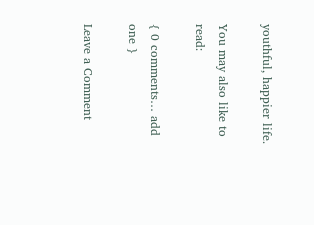youthful, happier life.

You may also like to read:

{ 0 comments… add one }

Leave a Comment